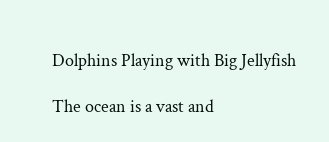Dolphins Playing with Big Jellyfish

The ocean is a vast and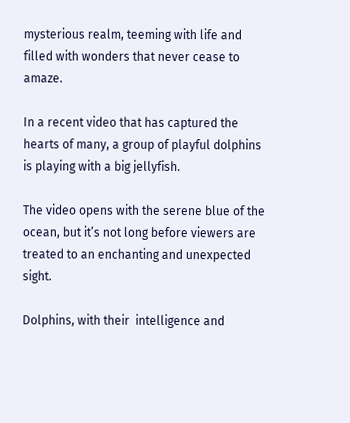mysterious realm, teeming with life and filled with wonders that never cease to amaze.

In a recent video that has captured the hearts of many, a group of playful dolphins is playing with a big jellyfish.

The video opens with the serene blue of the ocean, but it’s not long before viewers are treated to an enchanting and unexpected sight.

Dolphins, with their  intelligence and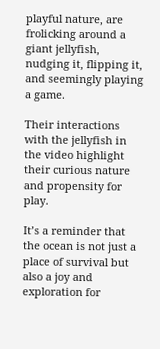playful nature, are frolicking around a giant jellyfish, nudging it, flipping it, and seemingly playing a game.

Their interactions with the jellyfish in the video highlight their curious nature and propensity for play.

It’s a reminder that the ocean is not just a place of survival but also a joy and exploration for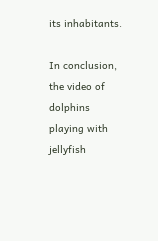its inhabitants.

In conclusion, the video of dolphins playing with jellyfish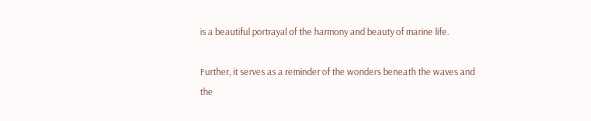is a beautiful portrayal of the harmony and beauty of marine life.

Further, it serves as a reminder of the wonders beneath the waves and the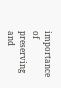importance of preserving and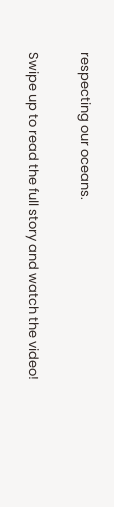respecting our oceans.

Swipe up to read the full story and watch the video!